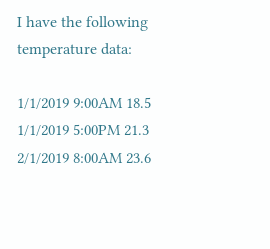I have the following temperature data:

1/1/2019 9:00AM 18.5
1/1/2019 5:00PM 21.3
2/1/2019 8:00AM 23.6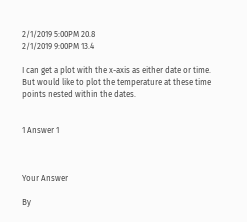2/1/2019 5:00PM 20.8
2/1/2019 9:00PM 13.4

I can get a plot with the x-axis as either date or time. But would like to plot the temperature at these time points nested within the dates.


1 Answer 1



Your Answer

By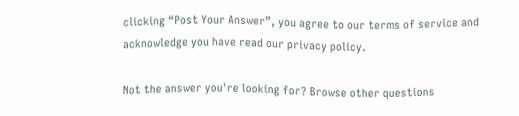clicking “Post Your Answer”, you agree to our terms of service and acknowledge you have read our privacy policy.

Not the answer you're looking for? Browse other questions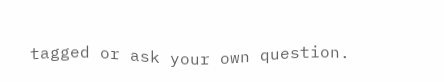tagged or ask your own question.